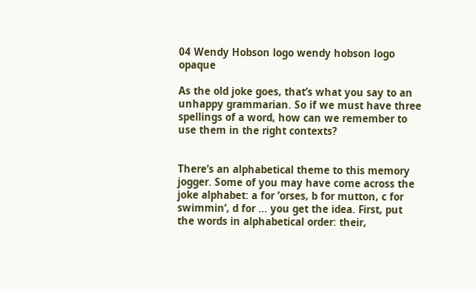04 Wendy Hobson logo wendy hobson logo opaque

As the old joke goes, that’s what you say to an unhappy grammarian. So if we must have three spellings of a word, how can we remember to use them in the right contexts?


There’s an alphabetical theme to this memory jogger. Some of you may have come across the joke alphabet: a for ’orses, b for mutton, c for swimmin’, d for ... you get the idea. First, put the words in alphabetical order: their,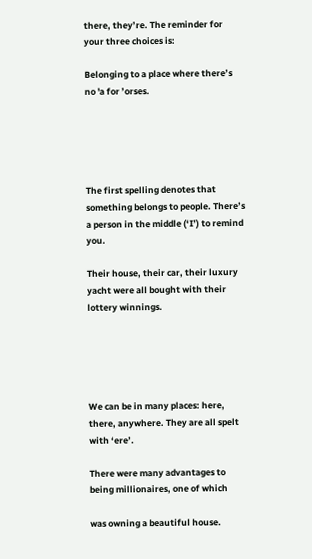there, they’re. The reminder for your three choices is:

Belonging to a place where there’s no 'a for ’orses.





The first spelling denotes that something belongs to people. There’s a person in the middle (‘I’) to remind you.

Their house, their car, their luxury yacht were all bought with their lottery winnings.





We can be in many places: here, there, anywhere. They are all spelt with ‘ere’.

There were many advantages to being millionaires, one of which

was owning a beautiful house.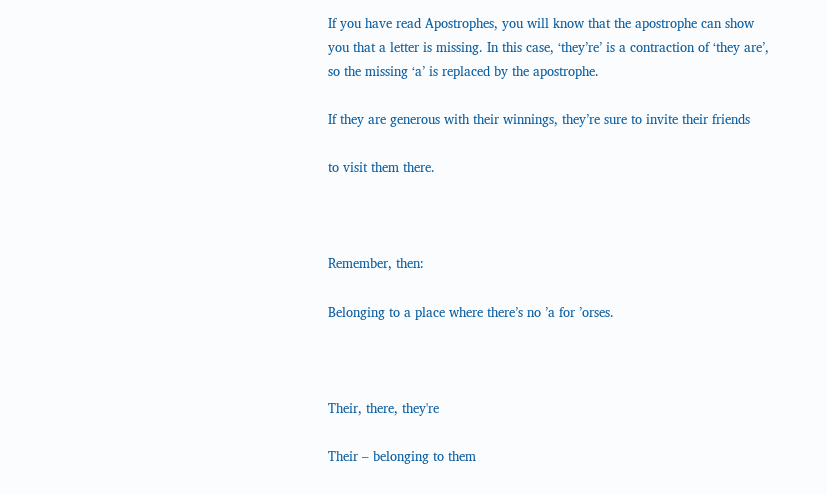If you have read Apostrophes, you will know that the apostrophe can show you that a letter is missing. In this case, ‘they’re’ is a contraction of ‘they are’, so the missing ‘a’ is replaced by the apostrophe.

If they are generous with their winnings, they’re sure to invite their friends

to visit them there.



Remember, then:

Belonging to a place where there’s no ’a for ’orses.



Their, there, they're

Their – belonging to them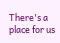There's a place for us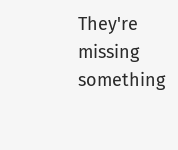They're missing something